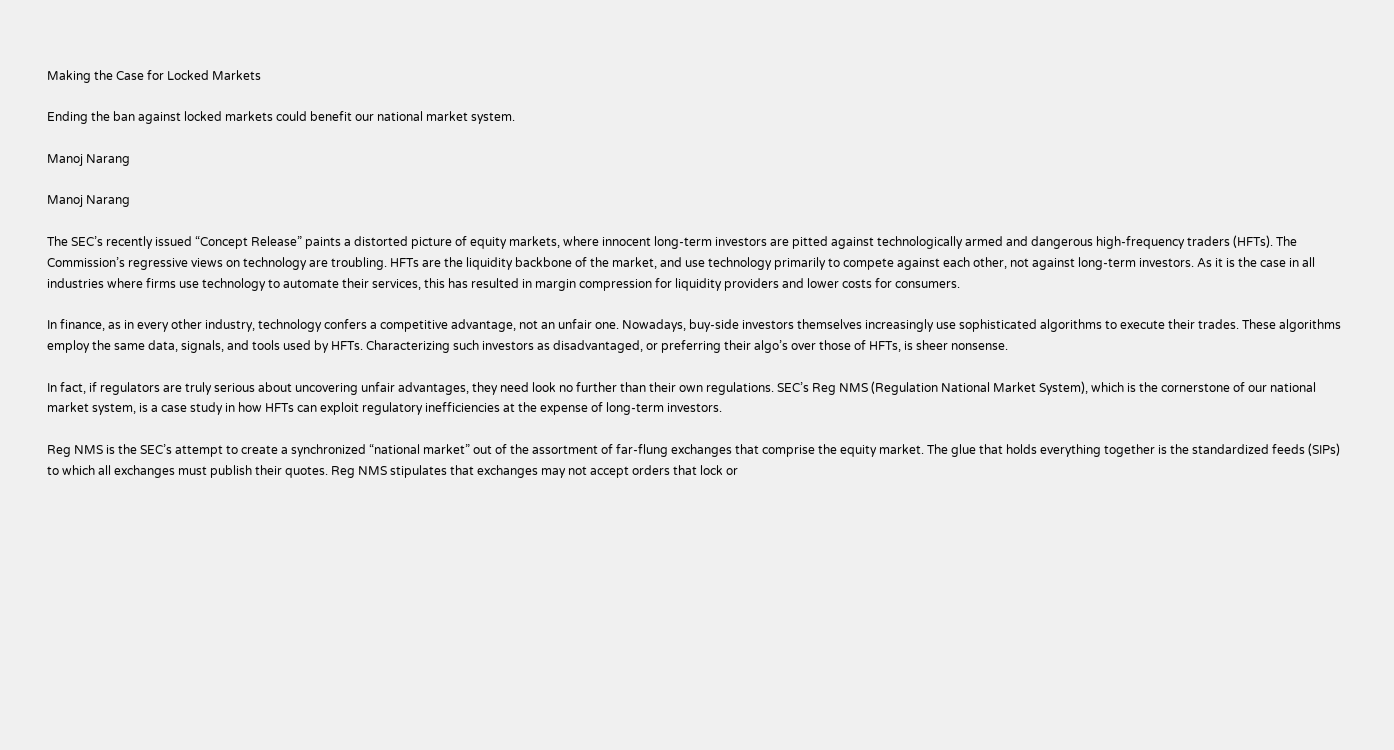Making the Case for Locked Markets

Ending the ban against locked markets could benefit our national market system.

Manoj Narang

Manoj Narang

The SEC’s recently issued “Concept Release” paints a distorted picture of equity markets, where innocent long-term investors are pitted against technologically armed and dangerous high-frequency traders (HFTs). The Commission’s regressive views on technology are troubling. HFTs are the liquidity backbone of the market, and use technology primarily to compete against each other, not against long-term investors. As it is the case in all industries where firms use technology to automate their services, this has resulted in margin compression for liquidity providers and lower costs for consumers.

In finance, as in every other industry, technology confers a competitive advantage, not an unfair one. Nowadays, buy-side investors themselves increasingly use sophisticated algorithms to execute their trades. These algorithms employ the same data, signals, and tools used by HFTs. Characterizing such investors as disadvantaged, or preferring their algo’s over those of HFTs, is sheer nonsense.

In fact, if regulators are truly serious about uncovering unfair advantages, they need look no further than their own regulations. SEC’s Reg NMS (Regulation National Market System), which is the cornerstone of our national market system, is a case study in how HFTs can exploit regulatory inefficiencies at the expense of long-term investors.

Reg NMS is the SEC’s attempt to create a synchronized “national market” out of the assortment of far-flung exchanges that comprise the equity market. The glue that holds everything together is the standardized feeds (SIPs) to which all exchanges must publish their quotes. Reg NMS stipulates that exchanges may not accept orders that lock or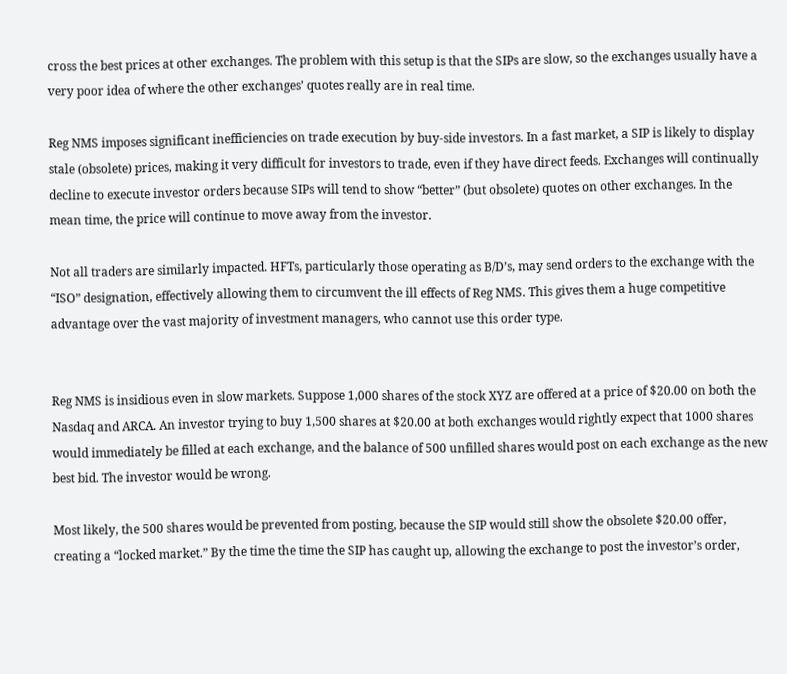cross the best prices at other exchanges. The problem with this setup is that the SIPs are slow, so the exchanges usually have a very poor idea of where the other exchanges’ quotes really are in real time.

Reg NMS imposes significant inefficiencies on trade execution by buy-side investors. In a fast market, a SIP is likely to display stale (obsolete) prices, making it very difficult for investors to trade, even if they have direct feeds. Exchanges will continually decline to execute investor orders because SIPs will tend to show “better” (but obsolete) quotes on other exchanges. In the mean time, the price will continue to move away from the investor.

Not all traders are similarly impacted. HFTs, particularly those operating as B/D’s, may send orders to the exchange with the “ISO” designation, effectively allowing them to circumvent the ill effects of Reg NMS. This gives them a huge competitive advantage over the vast majority of investment managers, who cannot use this order type.


Reg NMS is insidious even in slow markets. Suppose 1,000 shares of the stock XYZ are offered at a price of $20.00 on both the Nasdaq and ARCA. An investor trying to buy 1,500 shares at $20.00 at both exchanges would rightly expect that 1000 shares would immediately be filled at each exchange, and the balance of 500 unfilled shares would post on each exchange as the new best bid. The investor would be wrong.

Most likely, the 500 shares would be prevented from posting, because the SIP would still show the obsolete $20.00 offer, creating a “locked market.” By the time the time the SIP has caught up, allowing the exchange to post the investor’s order,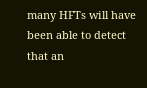many HFTs will have been able to detect that an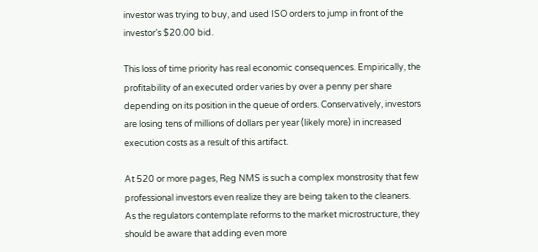investor was trying to buy, and used ISO orders to jump in front of the investor’s $20.00 bid.

This loss of time priority has real economic consequences. Empirically, the profitability of an executed order varies by over a penny per share depending on its position in the queue of orders. Conservatively, investors are losing tens of millions of dollars per year (likely more) in increased execution costs as a result of this artifact.

At 520 or more pages, Reg NMS is such a complex monstrosity that few professional investors even realize they are being taken to the cleaners. As the regulators contemplate reforms to the market microstructure, they should be aware that adding even more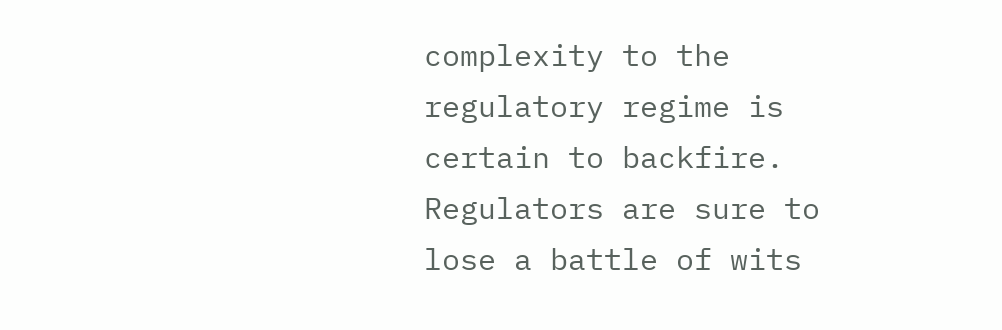complexity to the regulatory regime is certain to backfire. Regulators are sure to lose a battle of wits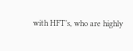with HFT’s, who are highly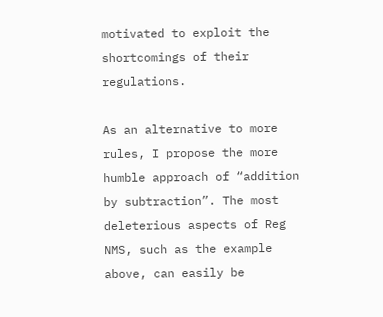motivated to exploit the shortcomings of their regulations.

As an alternative to more rules, I propose the more humble approach of “addition by subtraction”. The most deleterious aspects of Reg NMS, such as the example above, can easily be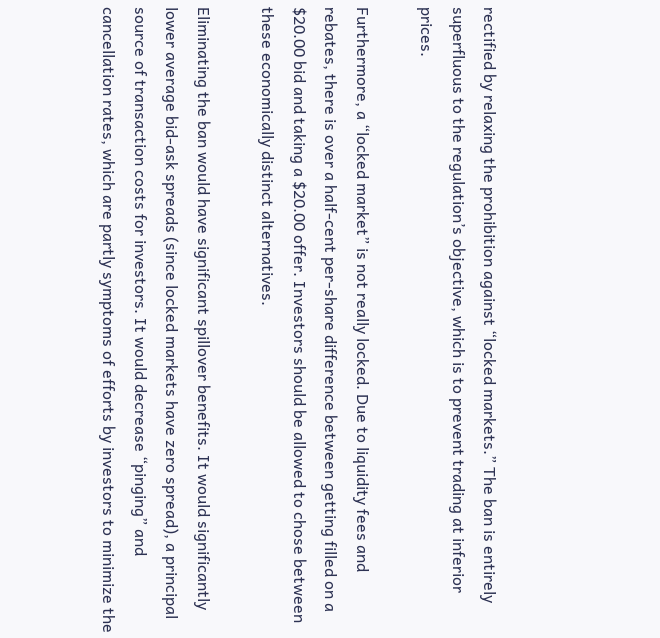rectified by relaxing the prohibition against “locked markets.” The ban is entirely superfluous to the regulation’s objective, which is to prevent trading at inferior prices.

Furthermore, a “locked market” is not really locked. Due to liquidity fees and rebates, there is over a half-cent per-share difference between getting filled on a $20.00 bid and taking a $20.00 offer. Investors should be allowed to chose between these economically distinct alternatives.

Eliminating the ban would have significant spillover benefits. It would significantly lower average bid-ask spreads (since locked markets have zero spread), a principal source of transaction costs for investors. It would decrease “pinging” and cancellation rates, which are partly symptoms of efforts by investors to minimize the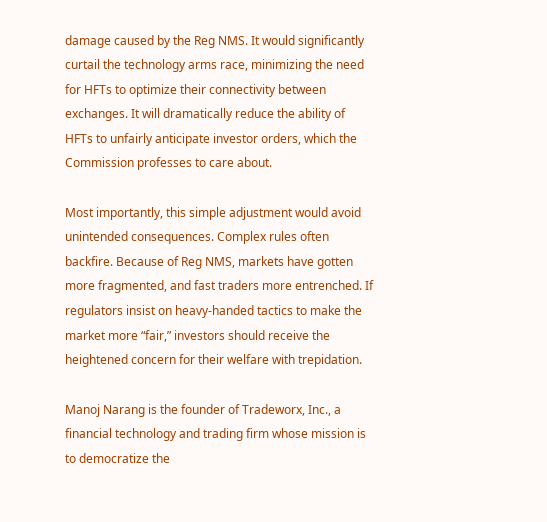damage caused by the Reg NMS. It would significantly curtail the technology arms race, minimizing the need for HFTs to optimize their connectivity between exchanges. It will dramatically reduce the ability of HFTs to unfairly anticipate investor orders, which the Commission professes to care about.

Most importantly, this simple adjustment would avoid unintended consequences. Complex rules often backfire. Because of Reg NMS, markets have gotten more fragmented, and fast traders more entrenched. If regulators insist on heavy-handed tactics to make the market more “fair,” investors should receive the heightened concern for their welfare with trepidation.

Manoj Narang is the founder of Tradeworx, Inc., a financial technology and trading firm whose mission is to democratize the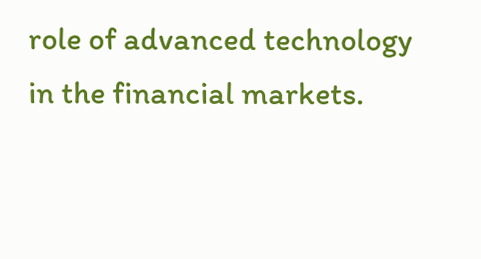role of advanced technology in the financial markets.